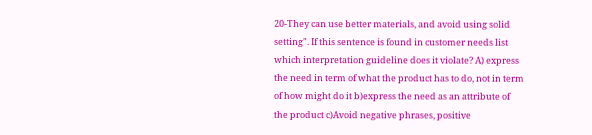20-They can use better materials, and avoid using solid setting". If this sentence is found in customer needs list which interpretation guideline does it violate? A) express the need in term of what the product has to do, not in term of how might do it b)express the need as an attribute of the product c)Avoid negative phrases, positive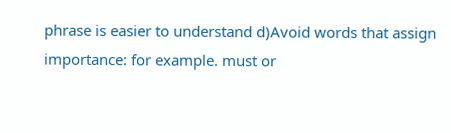phrase is easier to understand d)Avoid words that assign importance: for example. must or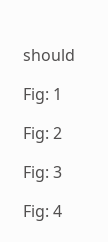should

Fig: 1

Fig: 2

Fig: 3

Fig: 4